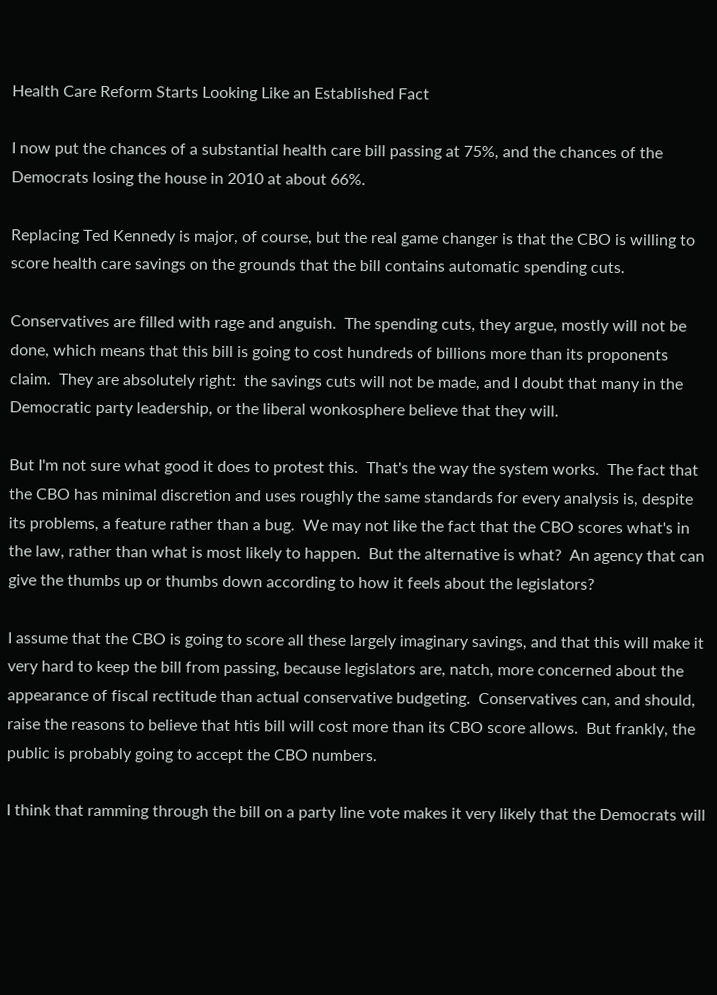Health Care Reform Starts Looking Like an Established Fact

I now put the chances of a substantial health care bill passing at 75%, and the chances of the Democrats losing the house in 2010 at about 66%.

Replacing Ted Kennedy is major, of course, but the real game changer is that the CBO is willing to score health care savings on the grounds that the bill contains automatic spending cuts.

Conservatives are filled with rage and anguish.  The spending cuts, they argue, mostly will not be done, which means that this bill is going to cost hundreds of billions more than its proponents claim.  They are absolutely right:  the savings cuts will not be made, and I doubt that many in the Democratic party leadership, or the liberal wonkosphere believe that they will.

But I'm not sure what good it does to protest this.  That's the way the system works.  The fact that the CBO has minimal discretion and uses roughly the same standards for every analysis is, despite its problems, a feature rather than a bug.  We may not like the fact that the CBO scores what's in the law, rather than what is most likely to happen.  But the alternative is what?  An agency that can give the thumbs up or thumbs down according to how it feels about the legislators?

I assume that the CBO is going to score all these largely imaginary savings, and that this will make it very hard to keep the bill from passing, because legislators are, natch, more concerned about the appearance of fiscal rectitude than actual conservative budgeting.  Conservatives can, and should, raise the reasons to believe that htis bill will cost more than its CBO score allows.  But frankly, the public is probably going to accept the CBO numbers.

I think that ramming through the bill on a party line vote makes it very likely that the Democrats will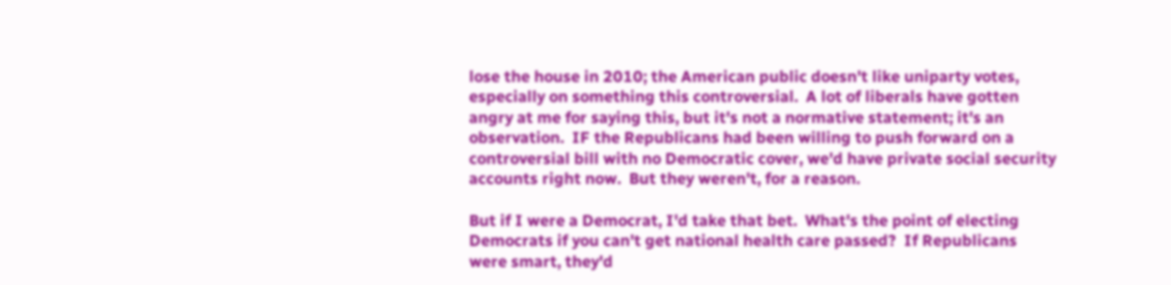lose the house in 2010; the American public doesn't like uniparty votes, especially on something this controversial.  A lot of liberals have gotten angry at me for saying this, but it's not a normative statement; it's an observation.  IF the Republicans had been willing to push forward on a controversial bill with no Democratic cover, we'd have private social security accounts right now.  But they weren't, for a reason.

But if I were a Democrat, I'd take that bet.  What's the point of electing Democrats if you can't get national health care passed?  If Republicans were smart, they'd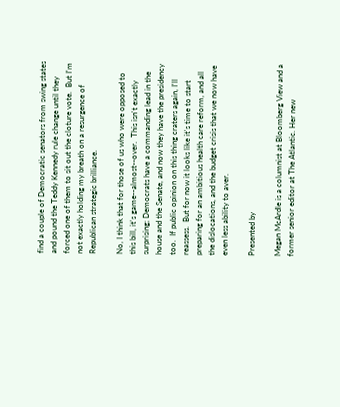find a couple of Democratic senators from swing states and pound the Teddy Kennedy rule change until they forced one of them to sit out the cloture vote.  But I'm not exactly holding my breath on a resurgence of Republican strategic brilliance.

No, I think that for those of us who were opposed to this bill, it's game--almost--over.  This isn't exactly surprising; Democrats have a commanding lead in the house and the Senate, and now they have the presidency too.  If public opinion on this thing craters again, I'll reassess.  But for now it looks like it's time to start preparing for an ambitious health care reform, and all the dislocations, and the budget crisis that we now have even less ability to aver.

Presented by

Megan McArdle is a columnist at Bloomberg View and a former senior editor at The Atlantic. Her new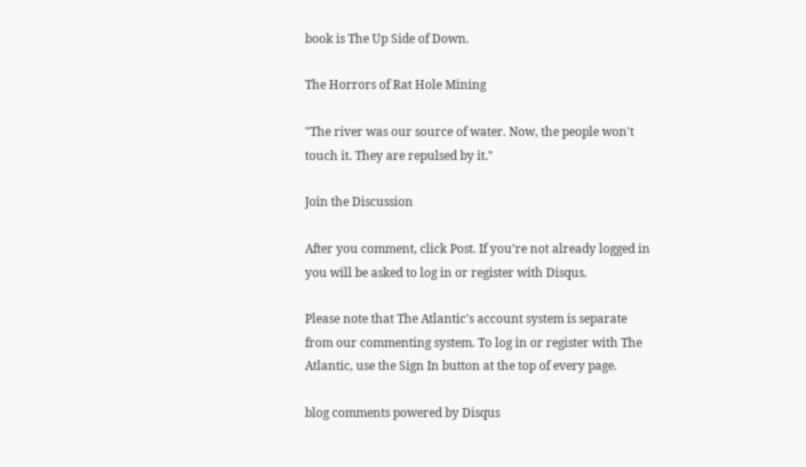book is The Up Side of Down.

The Horrors of Rat Hole Mining

"The river was our source of water. Now, the people won't touch it. They are repulsed by it."

Join the Discussion

After you comment, click Post. If you’re not already logged in you will be asked to log in or register with Disqus.

Please note that The Atlantic's account system is separate from our commenting system. To log in or register with The Atlantic, use the Sign In button at the top of every page.

blog comments powered by Disqus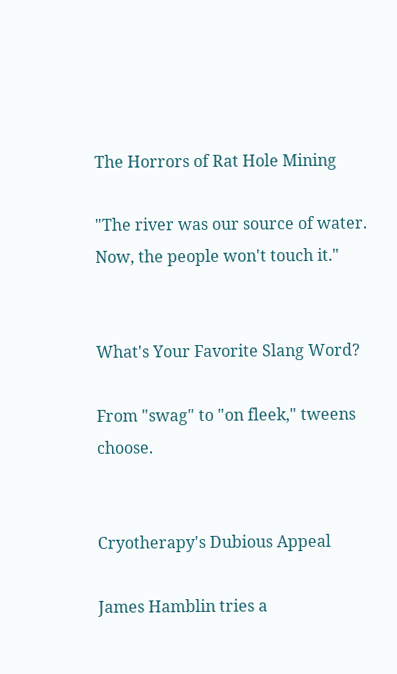The Horrors of Rat Hole Mining

"The river was our source of water. Now, the people won't touch it."


What's Your Favorite Slang Word?

From "swag" to "on fleek," tweens choose.


Cryotherapy's Dubious Appeal

James Hamblin tries a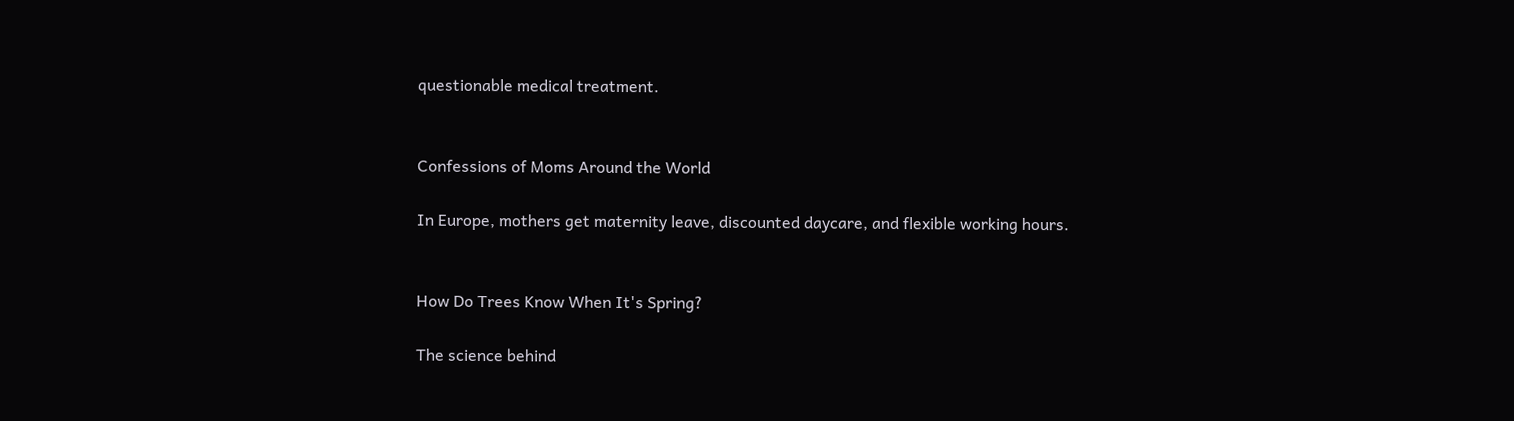questionable medical treatment.


Confessions of Moms Around the World

In Europe, mothers get maternity leave, discounted daycare, and flexible working hours.


How Do Trees Know When It's Spring?

The science behind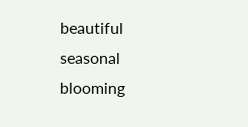beautiful seasonal blooming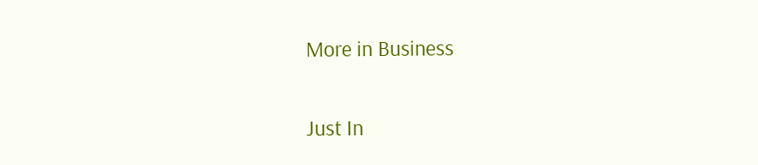More in Business

Just In